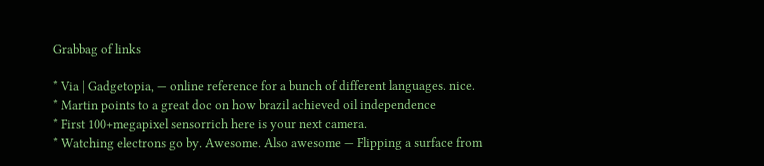Grabbag of links

* Via | Gadgetopia, — online reference for a bunch of different languages. nice.
* Martin points to a great doc on how brazil achieved oil independence
* First 100+megapixel sensorrich here is your next camera.
* Watching electrons go by. Awesome. Also awesome — Flipping a surface from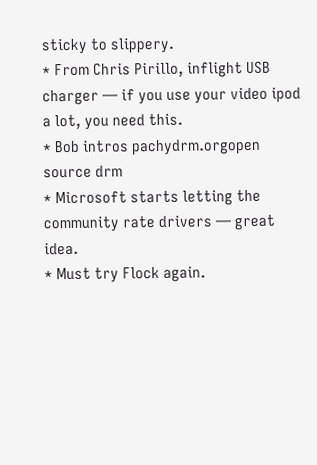sticky to slippery.
* From Chris Pirillo, inflight USB charger — if you use your video ipod a lot, you need this.
* Bob intros pachydrm.orgopen source drm
* Microsoft starts letting the community rate drivers — great idea.
* Must try Flock again.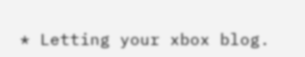* Letting your xbox blog.